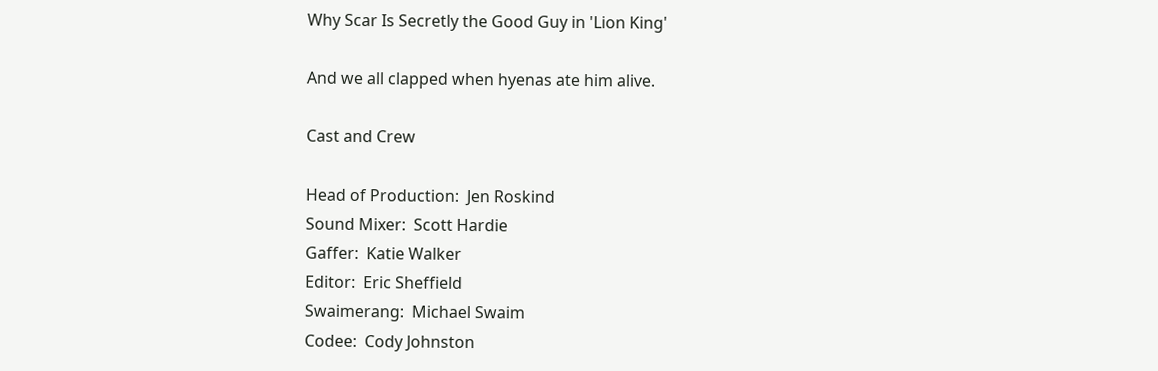Why Scar Is Secretly the Good Guy in 'Lion King'

And we all clapped when hyenas ate him alive.

Cast and Crew

Head of Production:  Jen Roskind
Sound Mixer:  Scott Hardie
Gaffer:  Katie Walker
Editor:  Eric Sheffield
Swaimerang:  Michael Swaim
Codee:  Cody Johnston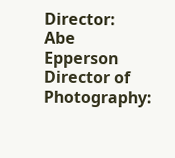Director:  Abe Epperson
Director of Photography: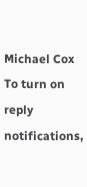Michael Cox
To turn on reply notifications,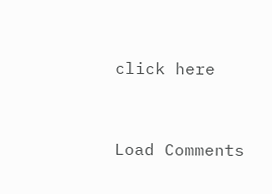click here


Load Comments